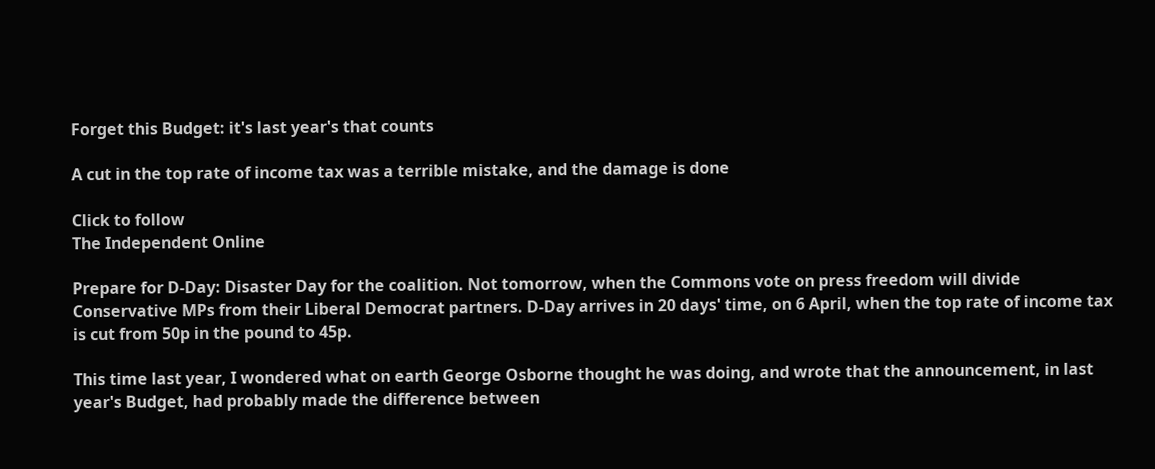Forget this Budget: it's last year's that counts

A cut in the top rate of income tax was a terrible mistake, and the damage is done

Click to follow
The Independent Online

Prepare for D-Day: Disaster Day for the coalition. Not tomorrow, when the Commons vote on press freedom will divide Conservative MPs from their Liberal Democrat partners. D-Day arrives in 20 days' time, on 6 April, when the top rate of income tax is cut from 50p in the pound to 45p.

This time last year, I wondered what on earth George Osborne thought he was doing, and wrote that the announcement, in last year's Budget, had probably made the difference between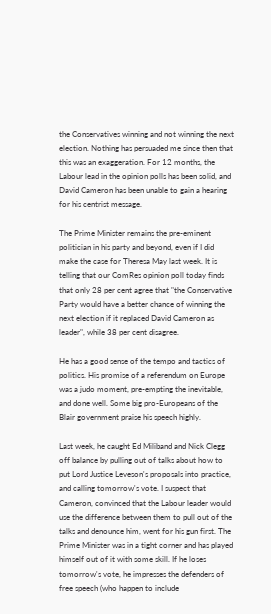the Conservatives winning and not winning the next election. Nothing has persuaded me since then that this was an exaggeration. For 12 months, the Labour lead in the opinion polls has been solid, and David Cameron has been unable to gain a hearing for his centrist message.

The Prime Minister remains the pre-eminent politician in his party and beyond, even if I did make the case for Theresa May last week. It is telling that our ComRes opinion poll today finds that only 28 per cent agree that "the Conservative Party would have a better chance of winning the next election if it replaced David Cameron as leader", while 38 per cent disagree.

He has a good sense of the tempo and tactics of politics. His promise of a referendum on Europe was a judo moment, pre-empting the inevitable, and done well. Some big pro-Europeans of the Blair government praise his speech highly.

Last week, he caught Ed Miliband and Nick Clegg off balance by pulling out of talks about how to put Lord Justice Leveson's proposals into practice, and calling tomorrow's vote. I suspect that Cameron, convinced that the Labour leader would use the difference between them to pull out of the talks and denounce him, went for his gun first. The Prime Minister was in a tight corner and has played himself out of it with some skill. If he loses tomorrow's vote, he impresses the defenders of free speech (who happen to include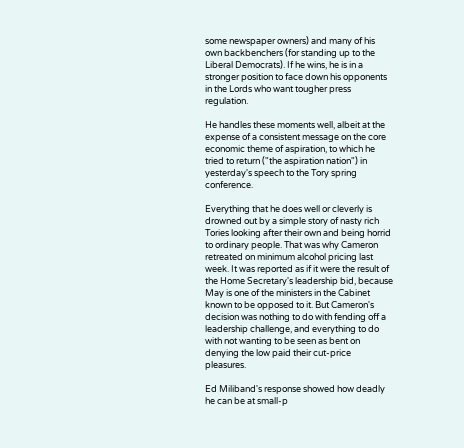some newspaper owners) and many of his own backbenchers (for standing up to the Liberal Democrats). If he wins, he is in a stronger position to face down his opponents in the Lords who want tougher press regulation.

He handles these moments well, albeit at the expense of a consistent message on the core economic theme of aspiration, to which he tried to return ("the aspiration nation") in yesterday's speech to the Tory spring conference.

Everything that he does well or cleverly is drowned out by a simple story of nasty rich Tories looking after their own and being horrid to ordinary people. That was why Cameron retreated on minimum alcohol pricing last week. It was reported as if it were the result of the Home Secretary's leadership bid, because May is one of the ministers in the Cabinet known to be opposed to it. But Cameron's decision was nothing to do with fending off a leadership challenge, and everything to do with not wanting to be seen as bent on denying the low paid their cut-price pleasures.

Ed Miliband's response showed how deadly he can be at small-p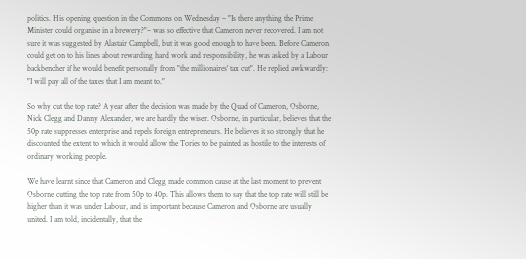politics. His opening question in the Commons on Wednesday – "Is there anything the Prime Minister could organise in a brewery?"– was so effective that Cameron never recovered. I am not sure it was suggested by Alastair Campbell, but it was good enough to have been. Before Cameron could get on to his lines about rewarding hard work and responsibility, he was asked by a Labour backbencher if he would benefit personally from "the millionaires' tax cut". He replied awkwardly: "I will pay all of the taxes that I am meant to."

So why cut the top rate? A year after the decision was made by the Quad of Cameron, Osborne, Nick Clegg and Danny Alexander, we are hardly the wiser. Osborne, in particular, believes that the 50p rate suppresses enterprise and repels foreign entrepreneurs. He believes it so strongly that he discounted the extent to which it would allow the Tories to be painted as hostile to the interests of ordinary working people.

We have learnt since that Cameron and Clegg made common cause at the last moment to prevent Osborne cutting the top rate from 50p to 40p. This allows them to say that the top rate will still be higher than it was under Labour, and is important because Cameron and Osborne are usually united. I am told, incidentally, that the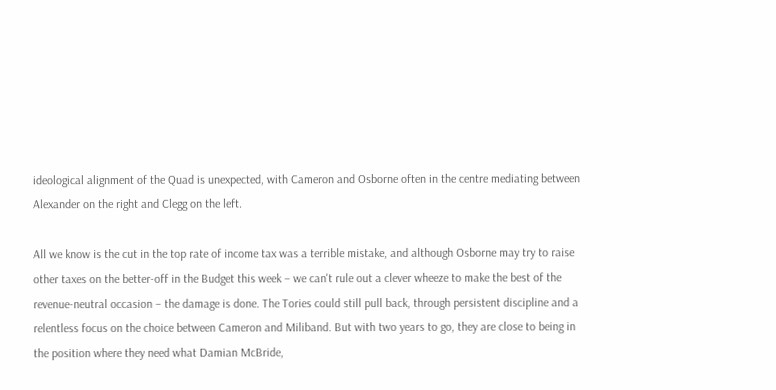ideological alignment of the Quad is unexpected, with Cameron and Osborne often in the centre mediating between Alexander on the right and Clegg on the left.

All we know is the cut in the top rate of income tax was a terrible mistake, and although Osborne may try to raise other taxes on the better-off in the Budget this week – we can't rule out a clever wheeze to make the best of the revenue-neutral occasion – the damage is done. The Tories could still pull back, through persistent discipline and a relentless focus on the choice between Cameron and Miliband. But with two years to go, they are close to being in the position where they need what Damian McBride,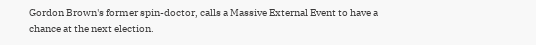Gordon Brown's former spin-doctor, calls a Massive External Event to have a chance at the next election.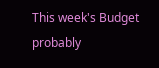This week's Budget probably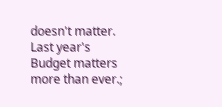doesn't matter. Last year's Budget matters more than ever.;